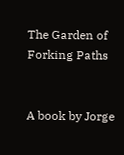The Garden of Forking Paths


A book by Jorge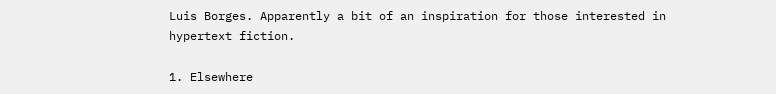Luis Borges. Apparently a bit of an inspiration for those interested in hypertext fiction.

1. Elsewhere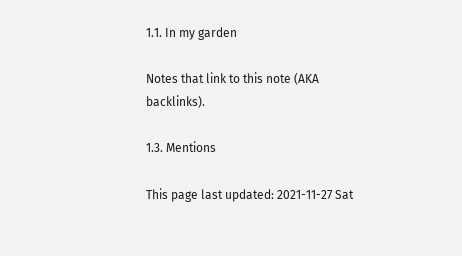1.1. In my garden

Notes that link to this note (AKA backlinks).

1.3. Mentions

This page last updated: 2021-11-27 Sat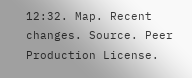12:32. Map. Recent changes. Source. Peer Production License.